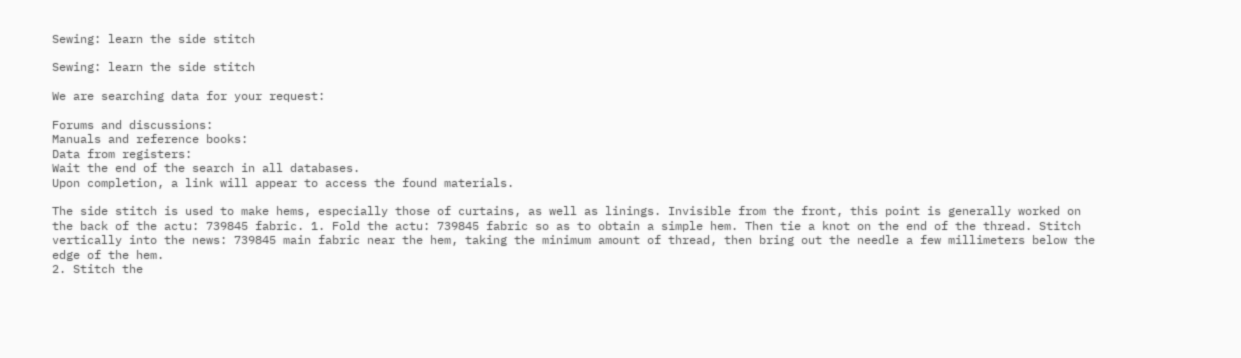Sewing: learn the side stitch

Sewing: learn the side stitch

We are searching data for your request:

Forums and discussions:
Manuals and reference books:
Data from registers:
Wait the end of the search in all databases.
Upon completion, a link will appear to access the found materials.

The side stitch is used to make hems, especially those of curtains, as well as linings. Invisible from the front, this point is generally worked on the back of the actu: 739845 fabric. 1. Fold the actu: 739845 fabric so as to obtain a simple hem. Then tie a knot on the end of the thread. Stitch vertically into the news: 739845 main fabric near the hem, taking the minimum amount of thread, then bring out the needle a few millimeters below the edge of the hem.
2. Stitch the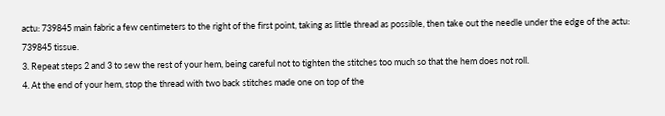actu: 739845 main fabric a few centimeters to the right of the first point, taking as little thread as possible, then take out the needle under the edge of the actu: 739845 tissue.
3. Repeat steps 2 and 3 to sew the rest of your hem, being careful not to tighten the stitches too much so that the hem does not roll.
4. At the end of your hem, stop the thread with two back stitches made one on top of the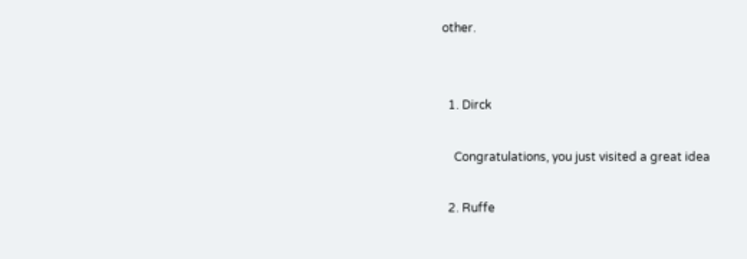other.


  1. Dirck

    Congratulations, you just visited a great idea

  2. Ruffe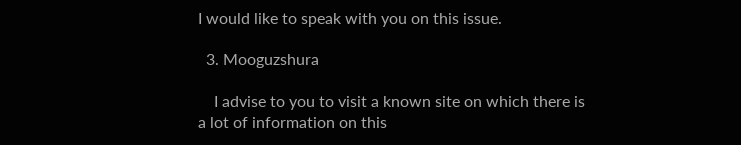I would like to speak with you on this issue.

  3. Mooguzshura

    I advise to you to visit a known site on which there is a lot of information on this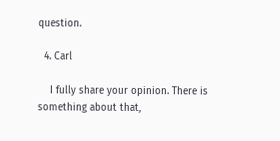question.

  4. Carl

    I fully share your opinion. There is something about that,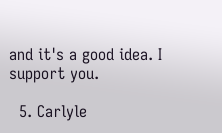and it's a good idea. I support you.

  5. Carlyle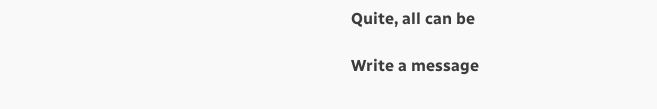Quite, all can be

Write a message